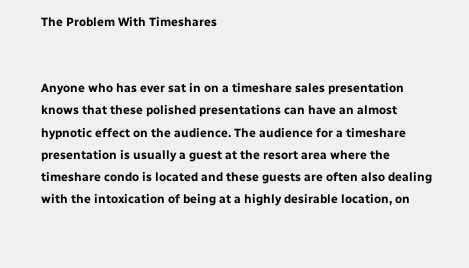The Problem With Timeshares


Anyone who has ever sat in on a timeshare sales presentation knows that these polished presentations can have an almost hypnotic effect on the audience. The audience for a timeshare presentation is usually a guest at the resort area where the timeshare condo is located and these guests are often also dealing with the intoxication of being at a highly desirable location, on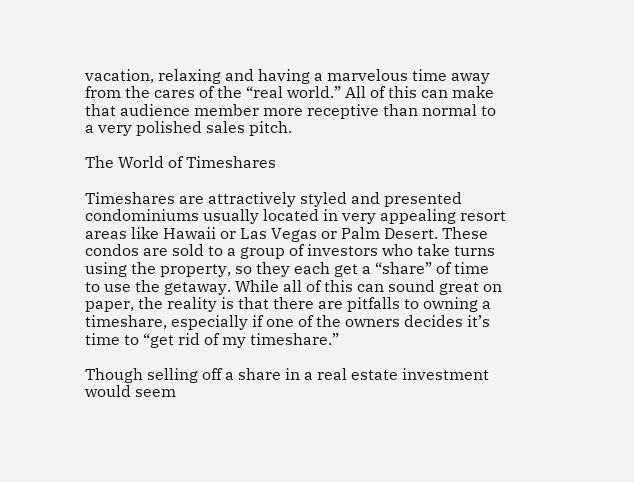vacation, relaxing and having a marvelous time away from the cares of the “real world.” All of this can make that audience member more receptive than normal to a very polished sales pitch.

The World of Timeshares

Timeshares are attractively styled and presented condominiums usually located in very appealing resort areas like Hawaii or Las Vegas or Palm Desert. These condos are sold to a group of investors who take turns using the property, so they each get a “share” of time to use the getaway. While all of this can sound great on paper, the reality is that there are pitfalls to owning a timeshare, especially if one of the owners decides it’s time to “get rid of my timeshare.”

Though selling off a share in a real estate investment would seem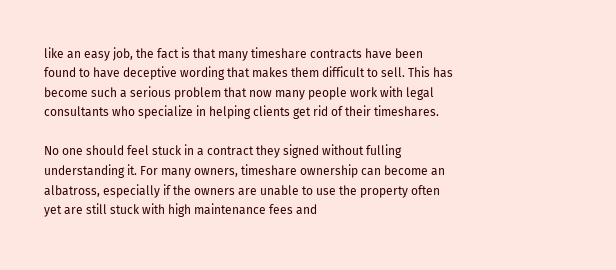like an easy job, the fact is that many timeshare contracts have been found to have deceptive wording that makes them difficult to sell. This has become such a serious problem that now many people work with legal consultants who specialize in helping clients get rid of their timeshares.

No one should feel stuck in a contract they signed without fulling understanding it. For many owners, timeshare ownership can become an albatross, especially if the owners are unable to use the property often yet are still stuck with high maintenance fees and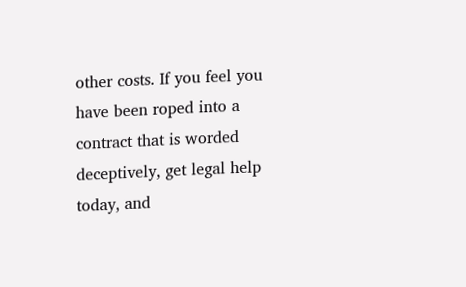other costs. If you feel you have been roped into a contract that is worded deceptively, get legal help today, and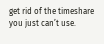get rid of the timeshare you just can’t use.